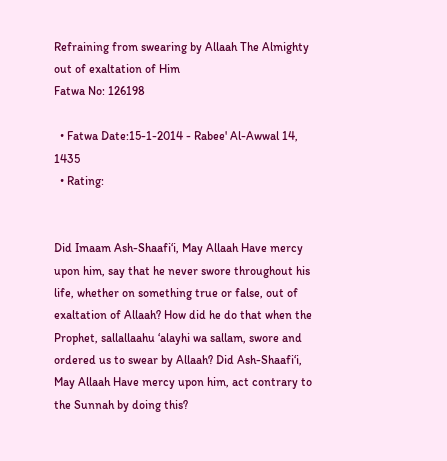Refraining from swearing by Allaah The Almighty out of exaltation of Him
Fatwa No: 126198

  • Fatwa Date:15-1-2014 - Rabee' Al-Awwal 14, 1435
  • Rating:


Did Imaam Ash-Shaafi‘i, May Allaah Have mercy upon him, say that he never swore throughout his life, whether on something true or false, out of exaltation of Allaah? How did he do that when the Prophet, sallallaahu ‘alayhi wa sallam, swore and ordered us to swear by Allaah? Did Ash-Shaafi‘i, May Allaah Have mercy upon him, act contrary to the Sunnah by doing this?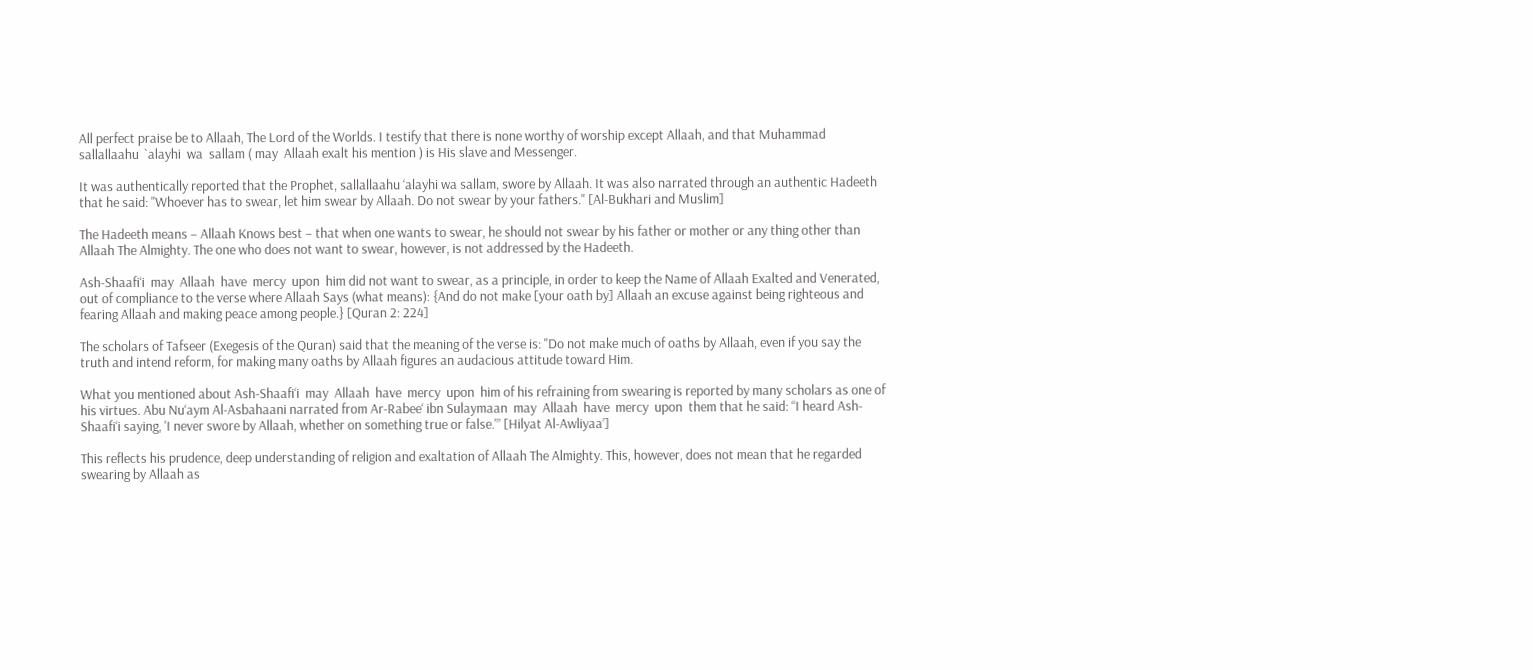All perfect praise be to Allaah, The Lord of the Worlds. I testify that there is none worthy of worship except Allaah, and that Muhammad  sallallaahu  `alayhi  wa  sallam ( may  Allaah exalt his mention ) is His slave and Messenger.

It was authentically reported that the Prophet, sallallaahu ‘alayhi wa sallam, swore by Allaah. It was also narrated through an authentic Hadeeth that he said: "Whoever has to swear, let him swear by Allaah. Do not swear by your fathers." [Al-Bukhari and Muslim]

The Hadeeth means – Allaah Knows best – that when one wants to swear, he should not swear by his father or mother or any thing other than Allaah The Almighty. The one who does not want to swear, however, is not addressed by the Hadeeth.

Ash-Shaafi‘i  may  Allaah  have  mercy  upon  him did not want to swear, as a principle, in order to keep the Name of Allaah Exalted and Venerated, out of compliance to the verse where Allaah Says (what means): {And do not make [your oath by] Allaah an excuse against being righteous and fearing Allaah and making peace among people.} [Quran 2: 224]

The scholars of Tafseer (Exegesis of the Quran) said that the meaning of the verse is: "Do not make much of oaths by Allaah, even if you say the truth and intend reform, for making many oaths by Allaah figures an audacious attitude toward Him.

What you mentioned about Ash-Shaafi‘i  may  Allaah  have  mercy  upon  him of his refraining from swearing is reported by many scholars as one of his virtues. Abu Nu‘aym Al-Asbahaani narrated from Ar-Rabee‘ ibn Sulaymaan  may  Allaah  have  mercy  upon  them that he said: “I heard Ash-Shaafi‘i saying, 'I never swore by Allaah, whether on something true or false.'” [Hilyat Al-Awliyaa’]

This reflects his prudence, deep understanding of religion and exaltation of Allaah The Almighty. This, however, does not mean that he regarded swearing by Allaah as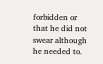forbidden or that he did not swear although he needed to.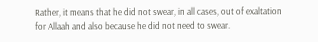Rather, it means that he did not swear, in all cases, out of exaltation for Allaah and also because he did not need to swear.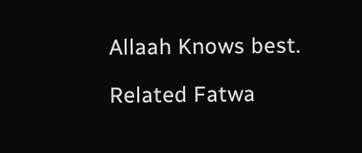Allaah Knows best.

Related Fatwa